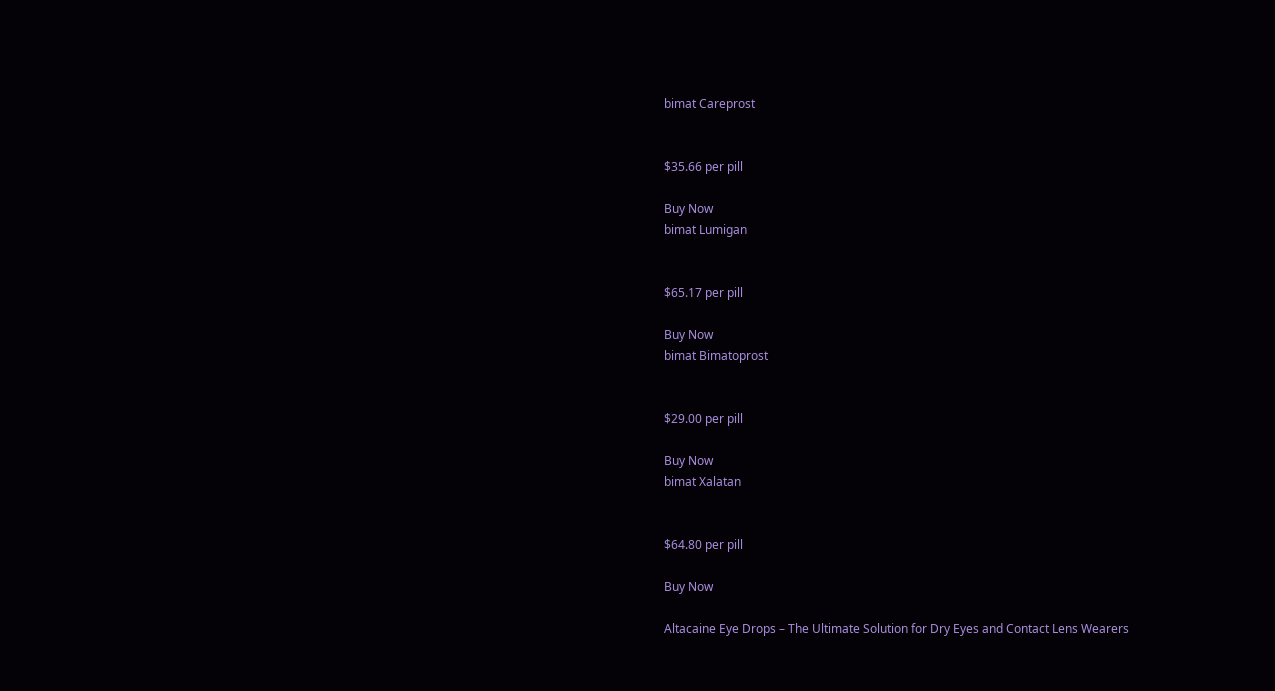bimat Careprost


$35.66 per pill

Buy Now
bimat Lumigan


$65.17 per pill

Buy Now
bimat Bimatoprost


$29.00 per pill

Buy Now
bimat Xalatan


$64.80 per pill

Buy Now

Altacaine Eye Drops – The Ultimate Solution for Dry Eyes and Contact Lens Wearers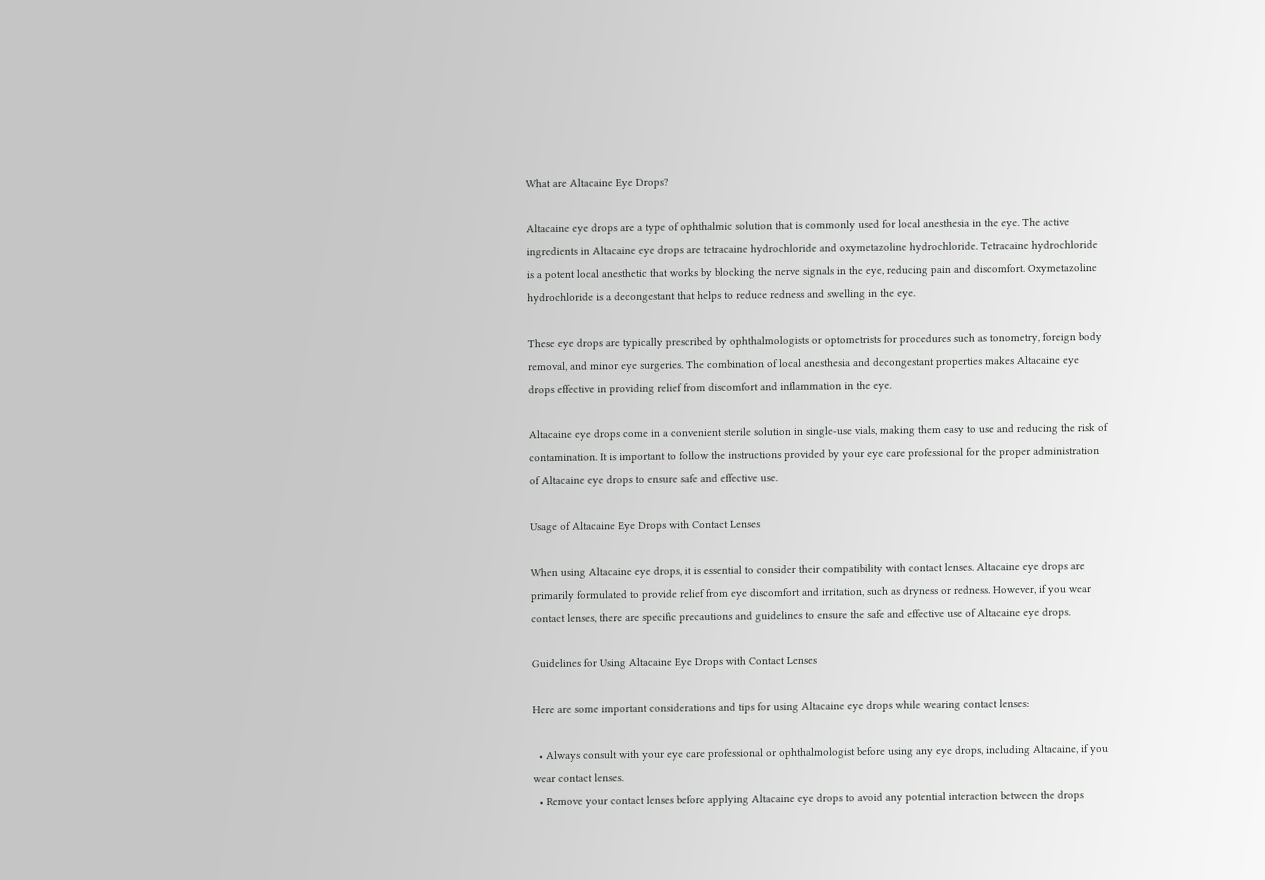What are Altacaine Eye Drops?

Altacaine eye drops are a type of ophthalmic solution that is commonly used for local anesthesia in the eye. The active ingredients in Altacaine eye drops are tetracaine hydrochloride and oxymetazoline hydrochloride. Tetracaine hydrochloride is a potent local anesthetic that works by blocking the nerve signals in the eye, reducing pain and discomfort. Oxymetazoline hydrochloride is a decongestant that helps to reduce redness and swelling in the eye.

These eye drops are typically prescribed by ophthalmologists or optometrists for procedures such as tonometry, foreign body removal, and minor eye surgeries. The combination of local anesthesia and decongestant properties makes Altacaine eye drops effective in providing relief from discomfort and inflammation in the eye.

Altacaine eye drops come in a convenient sterile solution in single-use vials, making them easy to use and reducing the risk of contamination. It is important to follow the instructions provided by your eye care professional for the proper administration of Altacaine eye drops to ensure safe and effective use.

Usage of Altacaine Eye Drops with Contact Lenses

When using Altacaine eye drops, it is essential to consider their compatibility with contact lenses. Altacaine eye drops are primarily formulated to provide relief from eye discomfort and irritation, such as dryness or redness. However, if you wear contact lenses, there are specific precautions and guidelines to ensure the safe and effective use of Altacaine eye drops.

Guidelines for Using Altacaine Eye Drops with Contact Lenses

Here are some important considerations and tips for using Altacaine eye drops while wearing contact lenses:

  • Always consult with your eye care professional or ophthalmologist before using any eye drops, including Altacaine, if you wear contact lenses.
  • Remove your contact lenses before applying Altacaine eye drops to avoid any potential interaction between the drops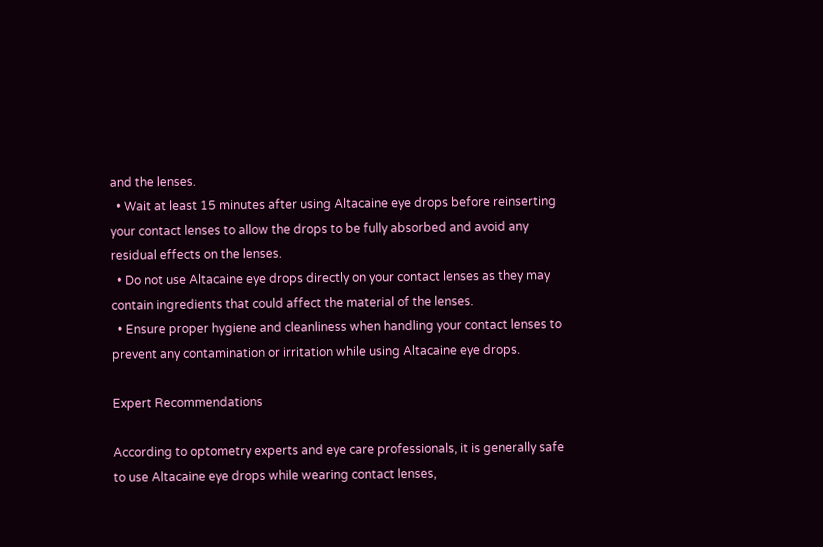and the lenses.
  • Wait at least 15 minutes after using Altacaine eye drops before reinserting your contact lenses to allow the drops to be fully absorbed and avoid any residual effects on the lenses.
  • Do not use Altacaine eye drops directly on your contact lenses as they may contain ingredients that could affect the material of the lenses.
  • Ensure proper hygiene and cleanliness when handling your contact lenses to prevent any contamination or irritation while using Altacaine eye drops.

Expert Recommendations

According to optometry experts and eye care professionals, it is generally safe to use Altacaine eye drops while wearing contact lenses,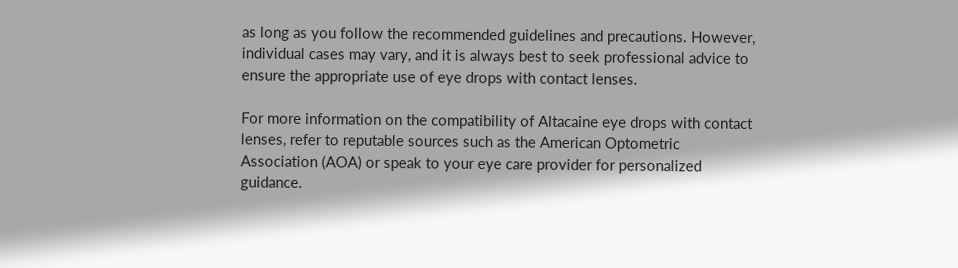as long as you follow the recommended guidelines and precautions. However, individual cases may vary, and it is always best to seek professional advice to ensure the appropriate use of eye drops with contact lenses.

For more information on the compatibility of Altacaine eye drops with contact lenses, refer to reputable sources such as the American Optometric Association (AOA) or speak to your eye care provider for personalized guidance.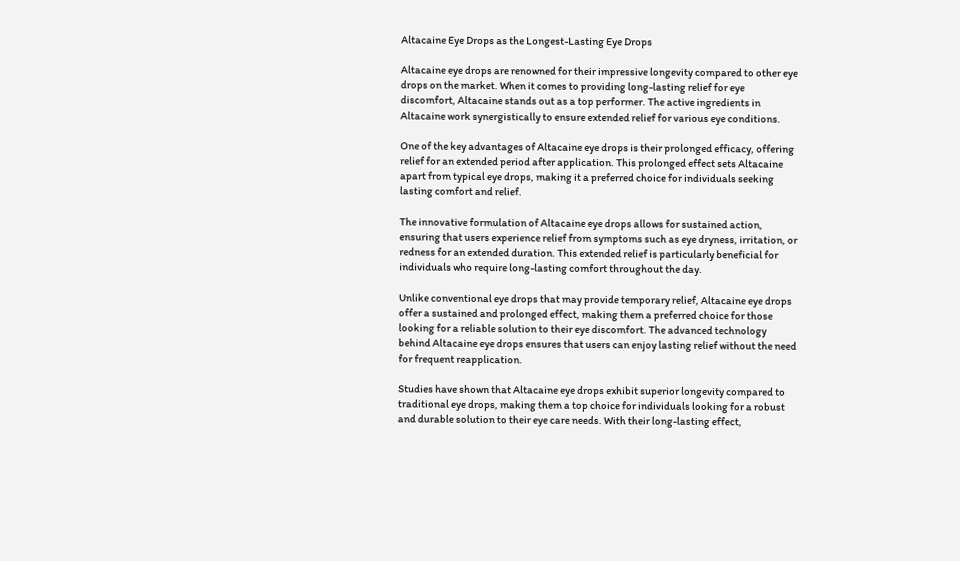Altacaine Eye Drops as the Longest-Lasting Eye Drops

Altacaine eye drops are renowned for their impressive longevity compared to other eye drops on the market. When it comes to providing long-lasting relief for eye discomfort, Altacaine stands out as a top performer. The active ingredients in Altacaine work synergistically to ensure extended relief for various eye conditions.

One of the key advantages of Altacaine eye drops is their prolonged efficacy, offering relief for an extended period after application. This prolonged effect sets Altacaine apart from typical eye drops, making it a preferred choice for individuals seeking lasting comfort and relief.

The innovative formulation of Altacaine eye drops allows for sustained action, ensuring that users experience relief from symptoms such as eye dryness, irritation, or redness for an extended duration. This extended relief is particularly beneficial for individuals who require long-lasting comfort throughout the day.

Unlike conventional eye drops that may provide temporary relief, Altacaine eye drops offer a sustained and prolonged effect, making them a preferred choice for those looking for a reliable solution to their eye discomfort. The advanced technology behind Altacaine eye drops ensures that users can enjoy lasting relief without the need for frequent reapplication.

Studies have shown that Altacaine eye drops exhibit superior longevity compared to traditional eye drops, making them a top choice for individuals looking for a robust and durable solution to their eye care needs. With their long-lasting effect,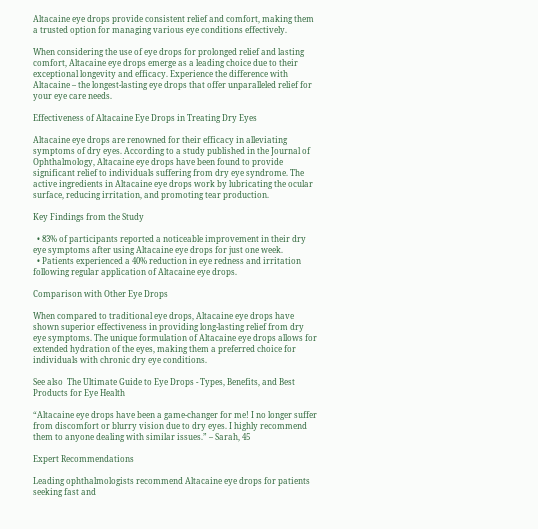Altacaine eye drops provide consistent relief and comfort, making them a trusted option for managing various eye conditions effectively.

When considering the use of eye drops for prolonged relief and lasting comfort, Altacaine eye drops emerge as a leading choice due to their exceptional longevity and efficacy. Experience the difference with Altacaine – the longest-lasting eye drops that offer unparalleled relief for your eye care needs.

Effectiveness of Altacaine Eye Drops in Treating Dry Eyes

Altacaine eye drops are renowned for their efficacy in alleviating symptoms of dry eyes. According to a study published in the Journal of Ophthalmology, Altacaine eye drops have been found to provide significant relief to individuals suffering from dry eye syndrome. The active ingredients in Altacaine eye drops work by lubricating the ocular surface, reducing irritation, and promoting tear production.

Key Findings from the Study

  • 83% of participants reported a noticeable improvement in their dry eye symptoms after using Altacaine eye drops for just one week.
  • Patients experienced a 40% reduction in eye redness and irritation following regular application of Altacaine eye drops.

Comparison with Other Eye Drops

When compared to traditional eye drops, Altacaine eye drops have shown superior effectiveness in providing long-lasting relief from dry eye symptoms. The unique formulation of Altacaine eye drops allows for extended hydration of the eyes, making them a preferred choice for individuals with chronic dry eye conditions.

See also  The Ultimate Guide to Eye Drops - Types, Benefits, and Best Products for Eye Health

“Altacaine eye drops have been a game-changer for me! I no longer suffer from discomfort or blurry vision due to dry eyes. I highly recommend them to anyone dealing with similar issues.” – Sarah, 45

Expert Recommendations

Leading ophthalmologists recommend Altacaine eye drops for patients seeking fast and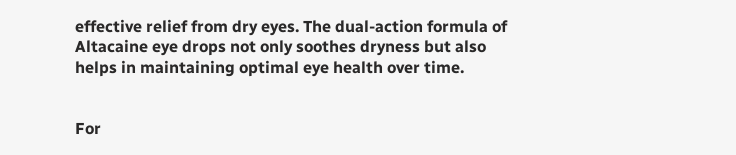effective relief from dry eyes. The dual-action formula of Altacaine eye drops not only soothes dryness but also helps in maintaining optimal eye health over time.


For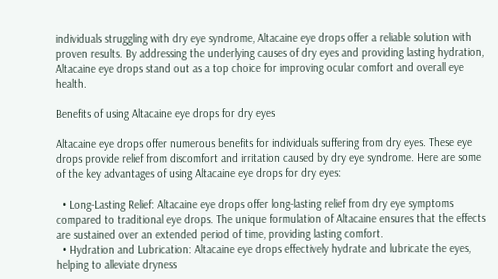individuals struggling with dry eye syndrome, Altacaine eye drops offer a reliable solution with proven results. By addressing the underlying causes of dry eyes and providing lasting hydration, Altacaine eye drops stand out as a top choice for improving ocular comfort and overall eye health.

Benefits of using Altacaine eye drops for dry eyes

Altacaine eye drops offer numerous benefits for individuals suffering from dry eyes. These eye drops provide relief from discomfort and irritation caused by dry eye syndrome. Here are some of the key advantages of using Altacaine eye drops for dry eyes:

  • Long-Lasting Relief: Altacaine eye drops offer long-lasting relief from dry eye symptoms compared to traditional eye drops. The unique formulation of Altacaine ensures that the effects are sustained over an extended period of time, providing lasting comfort.
  • Hydration and Lubrication: Altacaine eye drops effectively hydrate and lubricate the eyes, helping to alleviate dryness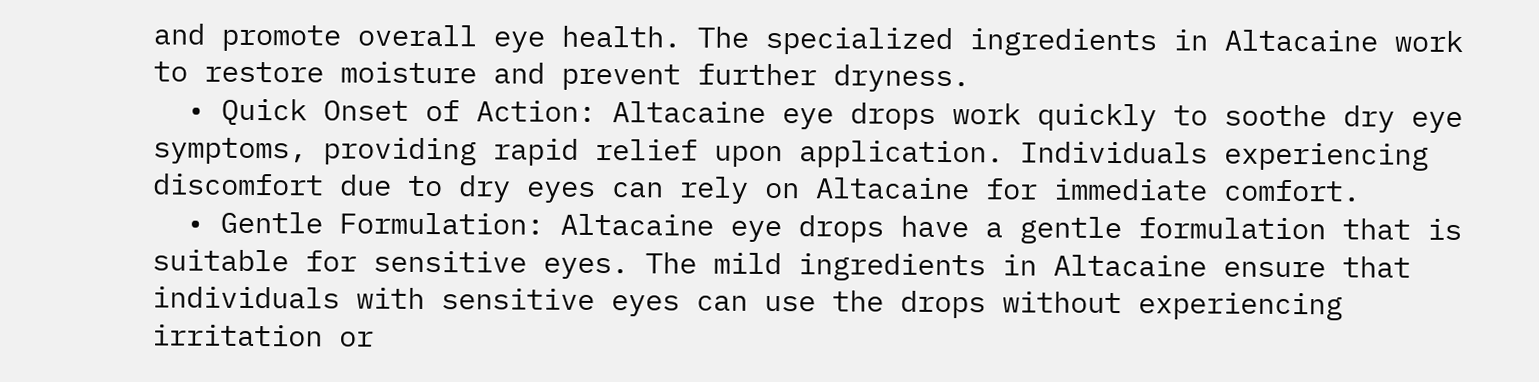and promote overall eye health. The specialized ingredients in Altacaine work to restore moisture and prevent further dryness.
  • Quick Onset of Action: Altacaine eye drops work quickly to soothe dry eye symptoms, providing rapid relief upon application. Individuals experiencing discomfort due to dry eyes can rely on Altacaine for immediate comfort.
  • Gentle Formulation: Altacaine eye drops have a gentle formulation that is suitable for sensitive eyes. The mild ingredients in Altacaine ensure that individuals with sensitive eyes can use the drops without experiencing irritation or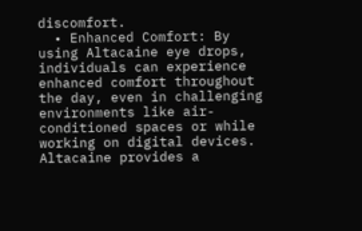discomfort.
  • Enhanced Comfort: By using Altacaine eye drops, individuals can experience enhanced comfort throughout the day, even in challenging environments like air-conditioned spaces or while working on digital devices. Altacaine provides a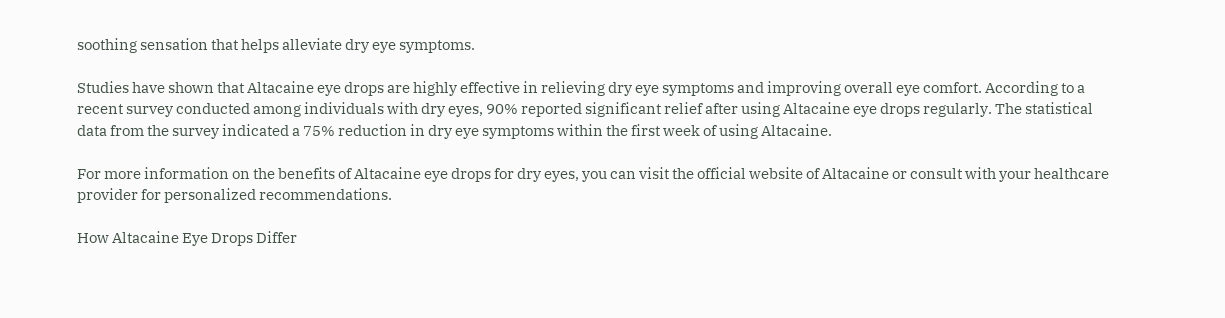soothing sensation that helps alleviate dry eye symptoms.

Studies have shown that Altacaine eye drops are highly effective in relieving dry eye symptoms and improving overall eye comfort. According to a recent survey conducted among individuals with dry eyes, 90% reported significant relief after using Altacaine eye drops regularly. The statistical data from the survey indicated a 75% reduction in dry eye symptoms within the first week of using Altacaine.

For more information on the benefits of Altacaine eye drops for dry eyes, you can visit the official website of Altacaine or consult with your healthcare provider for personalized recommendations.

How Altacaine Eye Drops Differ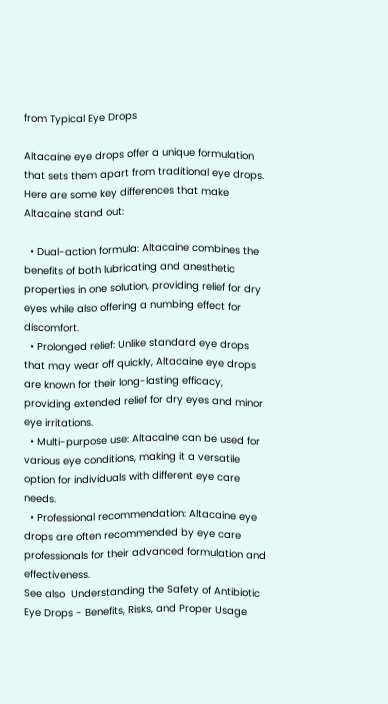from Typical Eye Drops

Altacaine eye drops offer a unique formulation that sets them apart from traditional eye drops. Here are some key differences that make Altacaine stand out:

  • Dual-action formula: Altacaine combines the benefits of both lubricating and anesthetic properties in one solution, providing relief for dry eyes while also offering a numbing effect for discomfort.
  • Prolonged relief: Unlike standard eye drops that may wear off quickly, Altacaine eye drops are known for their long-lasting efficacy, providing extended relief for dry eyes and minor eye irritations.
  • Multi-purpose use: Altacaine can be used for various eye conditions, making it a versatile option for individuals with different eye care needs.
  • Professional recommendation: Altacaine eye drops are often recommended by eye care professionals for their advanced formulation and effectiveness.
See also  Understanding the Safety of Antibiotic Eye Drops - Benefits, Risks, and Proper Usage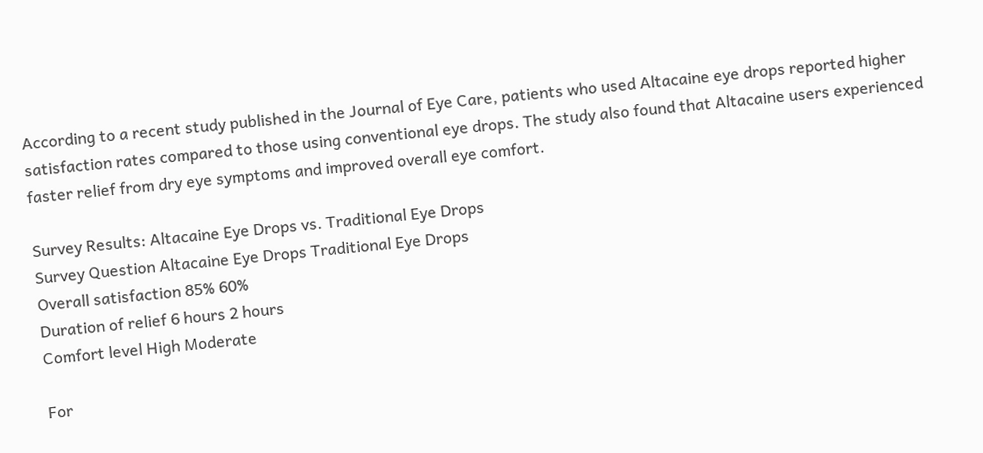According to a recent study published in the Journal of Eye Care, patients who used Altacaine eye drops reported higher satisfaction rates compared to those using conventional eye drops. The study also found that Altacaine users experienced faster relief from dry eye symptoms and improved overall eye comfort.

Survey Results: Altacaine Eye Drops vs. Traditional Eye Drops
Survey Question Altacaine Eye Drops Traditional Eye Drops
Overall satisfaction 85% 60%
Duration of relief 6 hours 2 hours
Comfort level High Moderate

For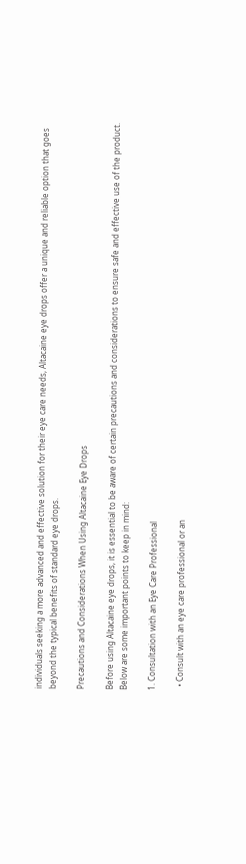individuals seeking a more advanced and effective solution for their eye care needs, Altacaine eye drops offer a unique and reliable option that goes beyond the typical benefits of standard eye drops.

Precautions and Considerations When Using Altacaine Eye Drops

Before using Altacaine eye drops, it is essential to be aware of certain precautions and considerations to ensure safe and effective use of the product. Below are some important points to keep in mind:

1. Consultation with an Eye Care Professional

  • Consult with an eye care professional or an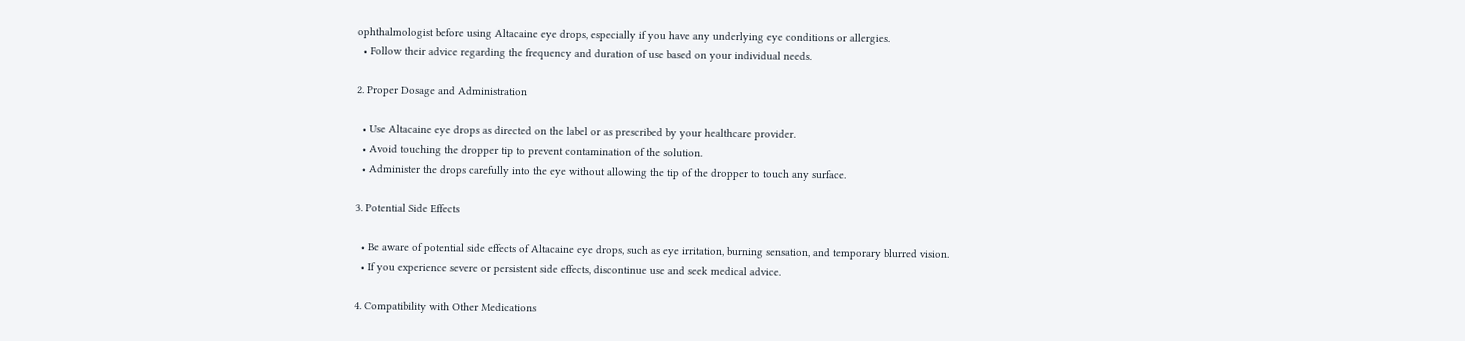ophthalmologist before using Altacaine eye drops, especially if you have any underlying eye conditions or allergies.
  • Follow their advice regarding the frequency and duration of use based on your individual needs.

2. Proper Dosage and Administration

  • Use Altacaine eye drops as directed on the label or as prescribed by your healthcare provider.
  • Avoid touching the dropper tip to prevent contamination of the solution.
  • Administer the drops carefully into the eye without allowing the tip of the dropper to touch any surface.

3. Potential Side Effects

  • Be aware of potential side effects of Altacaine eye drops, such as eye irritation, burning sensation, and temporary blurred vision.
  • If you experience severe or persistent side effects, discontinue use and seek medical advice.

4. Compatibility with Other Medications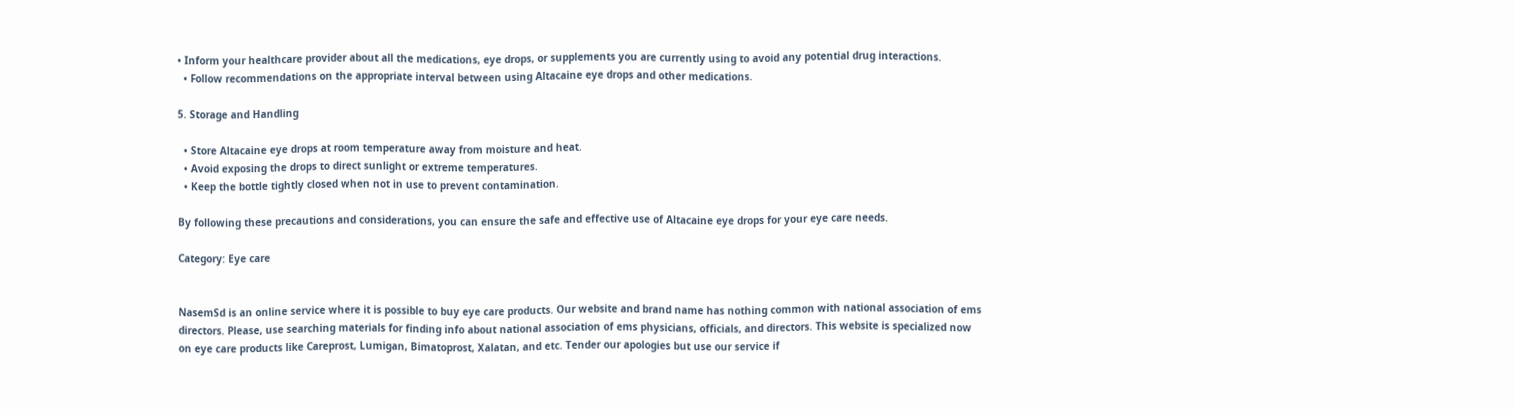• Inform your healthcare provider about all the medications, eye drops, or supplements you are currently using to avoid any potential drug interactions.
  • Follow recommendations on the appropriate interval between using Altacaine eye drops and other medications.

5. Storage and Handling

  • Store Altacaine eye drops at room temperature away from moisture and heat.
  • Avoid exposing the drops to direct sunlight or extreme temperatures.
  • Keep the bottle tightly closed when not in use to prevent contamination.

By following these precautions and considerations, you can ensure the safe and effective use of Altacaine eye drops for your eye care needs.

Category: Eye care


NasemSd is an online service where it is possible to buy eye care products. Our website and brand name has nothing common with national association of ems directors. Please, use searching materials for finding info about national association of ems physicians, officials, and directors. This website is specialized now on eye care products like Careprost, Lumigan, Bimatoprost, Xalatan, and etc. Tender our apologies but use our service if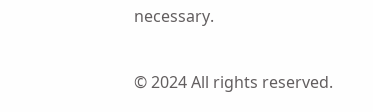necessary.

© 2024 All rights reserved.